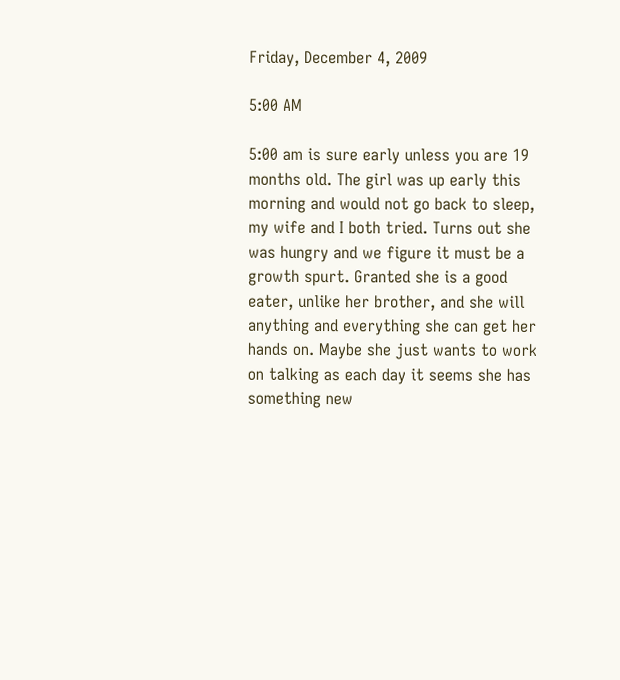Friday, December 4, 2009

5:00 AM

5:00 am is sure early unless you are 19 months old. The girl was up early this morning and would not go back to sleep, my wife and I both tried. Turns out she was hungry and we figure it must be a growth spurt. Granted she is a good eater, unlike her brother, and she will anything and everything she can get her hands on. Maybe she just wants to work on talking as each day it seems she has something new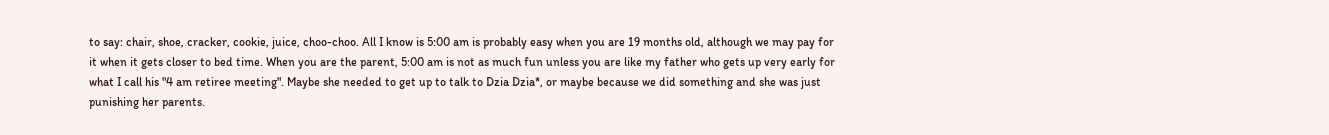to say: chair, shoe, cracker, cookie, juice, choo-choo. All I know is 5:00 am is probably easy when you are 19 months old, although we may pay for it when it gets closer to bed time. When you are the parent, 5:00 am is not as much fun unless you are like my father who gets up very early for what I call his "4 am retiree meeting". Maybe she needed to get up to talk to Dzia Dzia*, or maybe because we did something and she was just punishing her parents.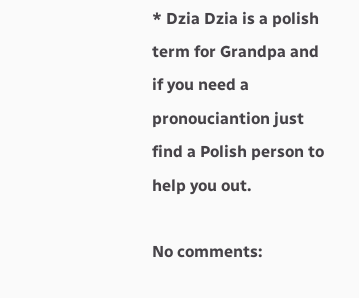* Dzia Dzia is a polish term for Grandpa and if you need a pronouciantion just find a Polish person to help you out.

No comments: